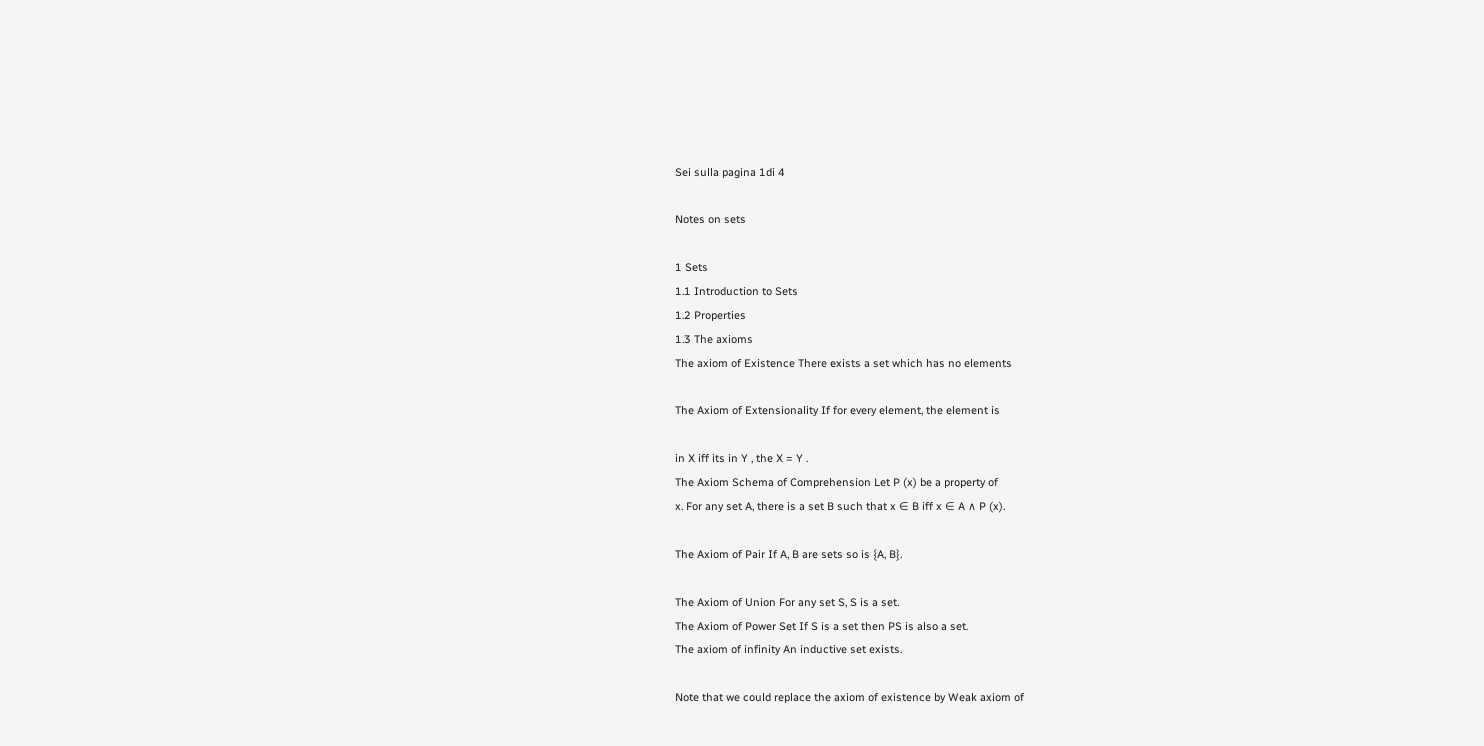Sei sulla pagina 1di 4

Notes on sets

1 Sets
1.1 Introduction to Sets
1.2 Properties
1.3 The axioms
The axiom of Existence There exists a set which has no elements

The Axiom of Extensionality If for every element, the element is

in X iff its in Y , the X = Y .
The Axiom Schema of Comprehension Let P (x) be a property of
x. For any set A, there is a set B such that x ∈ B iff x ∈ A ∧ P (x).

The Axiom of Pair If A, B are sets so is {A, B}.

The Axiom of Union For any set S, S is a set.
The Axiom of Power Set If S is a set then PS is also a set.
The axiom of infinity An inductive set exists.

Note that we could replace the axiom of existence by Weak axiom of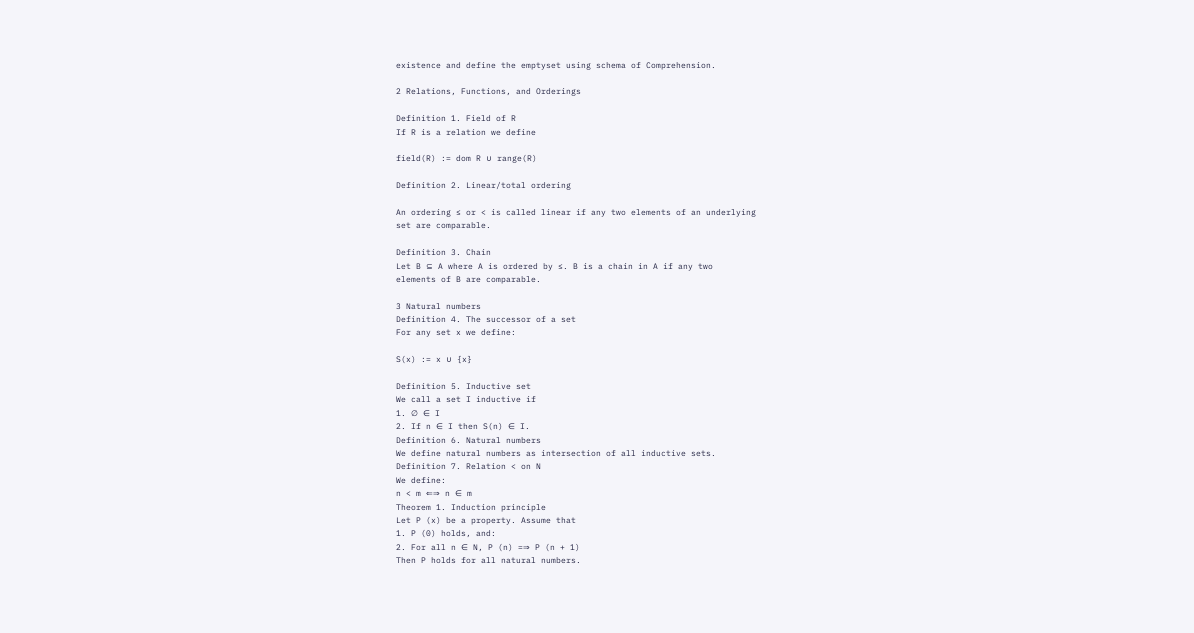existence and define the emptyset using schema of Comprehension.

2 Relations, Functions, and Orderings

Definition 1. Field of R
If R is a relation we define

field(R) := dom R ∪ range(R)

Definition 2. Linear/total ordering

An ordering ≤ or < is called linear if any two elements of an underlying
set are comparable.

Definition 3. Chain
Let B ⊆ A where A is ordered by ≤. B is a chain in A if any two
elements of B are comparable.

3 Natural numbers
Definition 4. The successor of a set
For any set x we define:

S(x) := x ∪ {x}

Definition 5. Inductive set
We call a set I inductive if
1. ∅ ∈ I
2. If n ∈ I then S(n) ∈ I.
Definition 6. Natural numbers
We define natural numbers as intersection of all inductive sets.
Definition 7. Relation < on N
We define:
n < m ⇐⇒ n ∈ m
Theorem 1. Induction principle
Let P (x) be a property. Assume that
1. P (0) holds, and:
2. For all n ∈ N, P (n) =⇒ P (n + 1)
Then P holds for all natural numbers.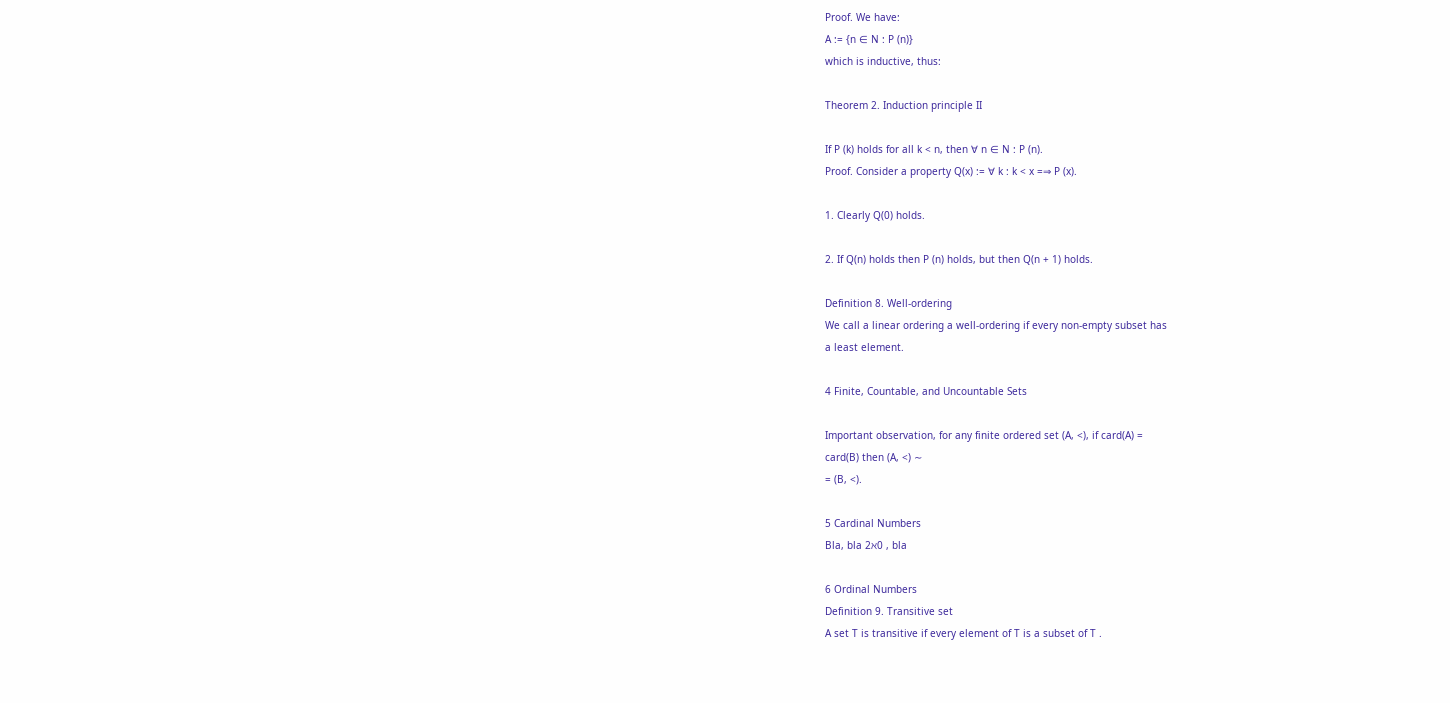Proof. We have:
A := {n ∈ N : P (n)}
which is inductive, thus:

Theorem 2. Induction principle II

If P (k) holds for all k < n, then ∀ n ∈ N : P (n).
Proof. Consider a property Q(x) := ∀ k : k < x =⇒ P (x).

1. Clearly Q(0) holds.

2. If Q(n) holds then P (n) holds, but then Q(n + 1) holds.

Definition 8. Well-ordering
We call a linear ordering a well-ordering if every non-empty subset has
a least element.

4 Finite, Countable, and Uncountable Sets

Important observation, for any finite ordered set (A, <), if card(A) =
card(B) then (A, <) ∼
= (B, <).

5 Cardinal Numbers
Bla, bla 2ℵ0 , bla

6 Ordinal Numbers
Definition 9. Transitive set
A set T is transitive if every element of T is a subset of T .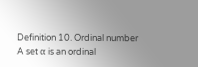Definition 10. Ordinal number
A set α is an ordinal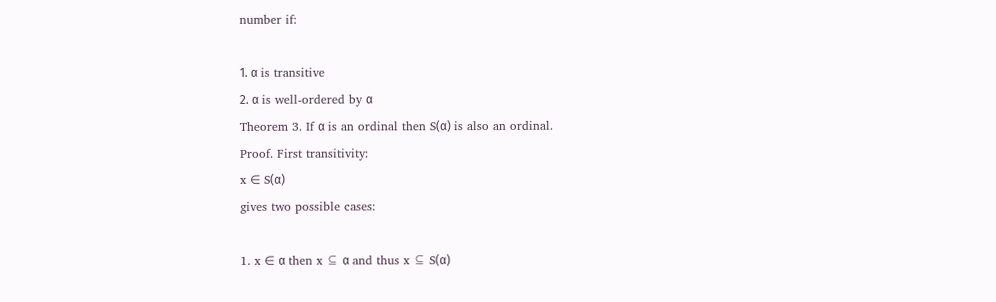number if:

1. α is transitive
2. α is well-ordered by α
Theorem 3. If α is an ordinal then S(α) is also an ordinal.
Proof. First transitivity:
x ∈ S(α)
gives two possible cases:

1. x ∈ α then x ⊆ α and thus x ⊆ S(α)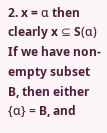2. x = α then clearly x ⊆ S(α)
If we have non-empty subset B, then either {α} = B, and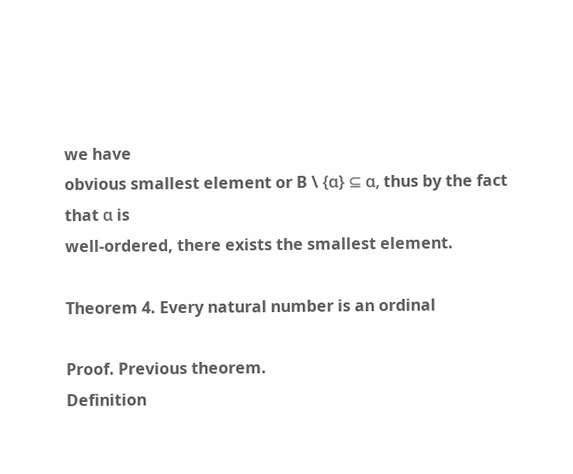we have
obvious smallest element or B \ {α} ⊆ α, thus by the fact that α is
well-ordered, there exists the smallest element.

Theorem 4. Every natural number is an ordinal

Proof. Previous theorem.
Definition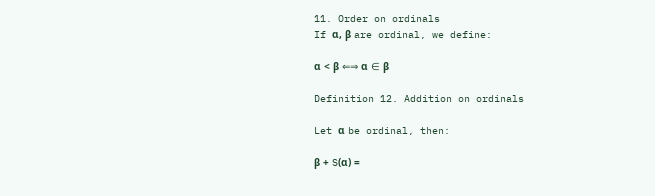11. Order on ordinals
If α, β are ordinal, we define:

α < β ⇐⇒ α ∈ β

Definition 12. Addition on ordinals

Let α be ordinal, then:

β + S(α) =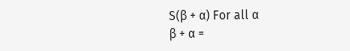S(β + α) For all α
β + α =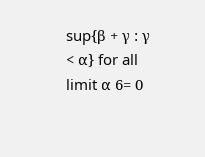sup{β + γ : γ < α} for all limit α 6= 0